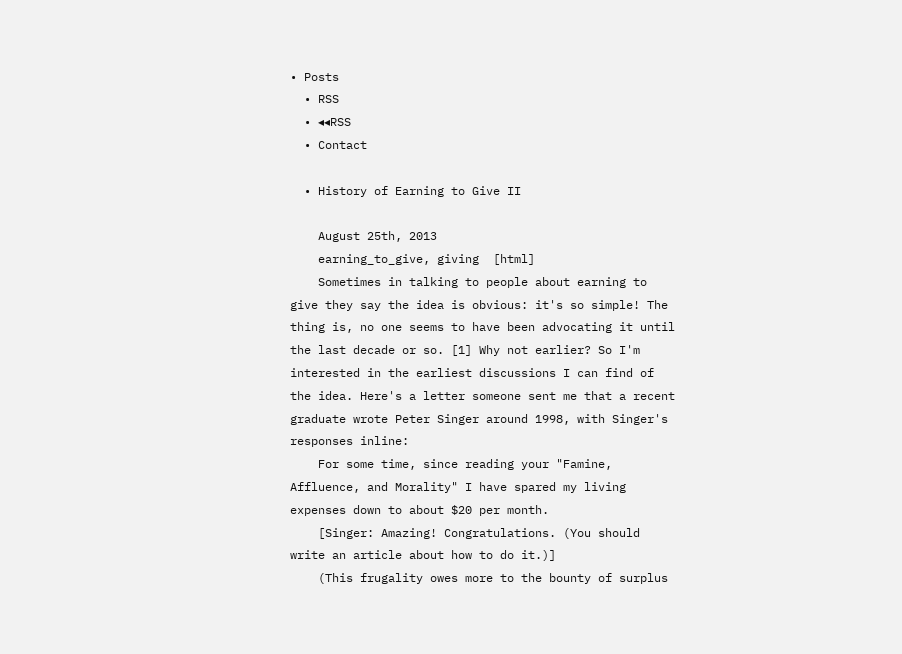• Posts
  • RSS
  • ◂◂RSS
  • Contact

  • History of Earning to Give II

    August 25th, 2013
    earning_to_give, giving  [html]
    Sometimes in talking to people about earning to give they say the idea is obvious: it's so simple! The thing is, no one seems to have been advocating it until the last decade or so. [1] Why not earlier? So I'm interested in the earliest discussions I can find of the idea. Here's a letter someone sent me that a recent graduate wrote Peter Singer around 1998, with Singer's responses inline:
    For some time, since reading your "Famine, Affluence, and Morality" I have spared my living expenses down to about $20 per month.
    [Singer: Amazing! Congratulations. (You should write an article about how to do it.)]
    (This frugality owes more to the bounty of surplus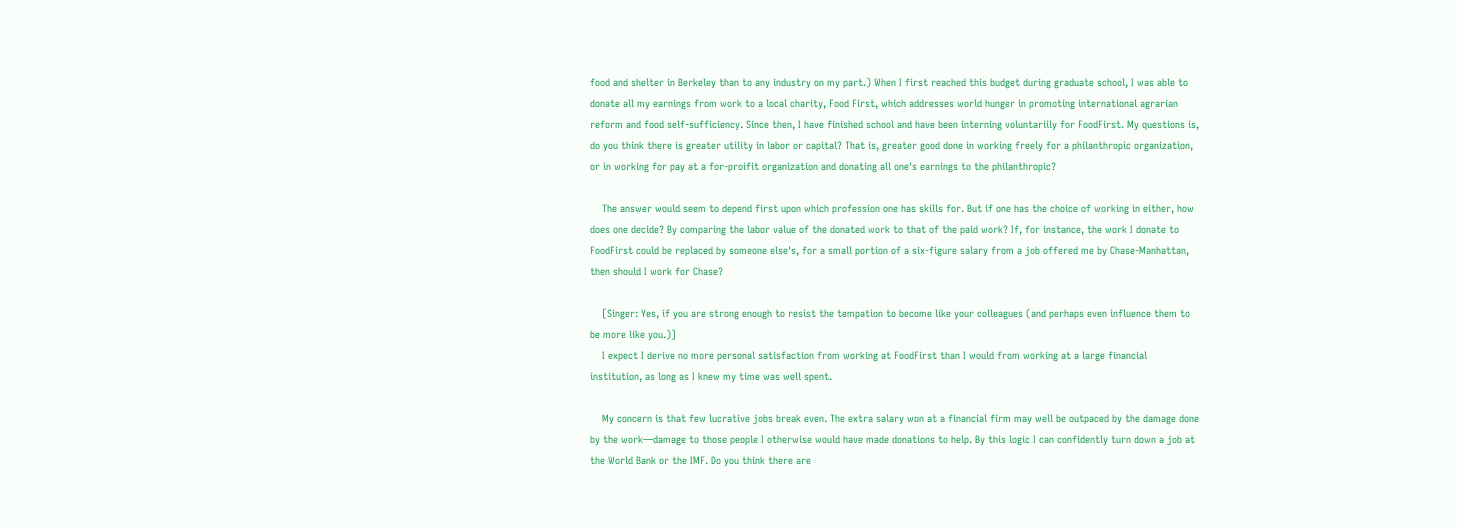food and shelter in Berkeley than to any industry on my part.) When I first reached this budget during graduate school, I was able to donate all my earnings from work to a local charity, Food First, which addresses world hunger in promoting international agrarian reform and food self-sufficiency. Since then, I have finished school and have been interning voluntariily for FoodFirst. My questions is, do you think there is greater utility in labor or capital? That is, greater good done in working freely for a philanthropic organization, or in working for pay at a for-proifit organization and donating all one's earnings to the philanthropic?

    The answer would seem to depend first upon which profession one has skills for. But if one has the choice of working in either, how does one decide? By comparing the labor value of the donated work to that of the paid work? If, for instance, the work I donate to FoodFirst could be replaced by someone else's, for a small portion of a six-figure salary from a job offered me by Chase-Manhattan, then should I work for Chase?

    [Singer: Yes, if you are strong enough to resist the tempation to become like your colleagues (and perhaps even influence them to be more like you.)]
    I expect I derive no more personal satisfaction from working at FoodFirst than I would from working at a large financial institution, as long as I knew my time was well spent.

    My concern is that few lucrative jobs break even. The extra salary won at a financial firm may well be outpaced by the damage done by the work—damage to those people I otherwise would have made donations to help. By this logic I can confidently turn down a job at the World Bank or the IMF. Do you think there are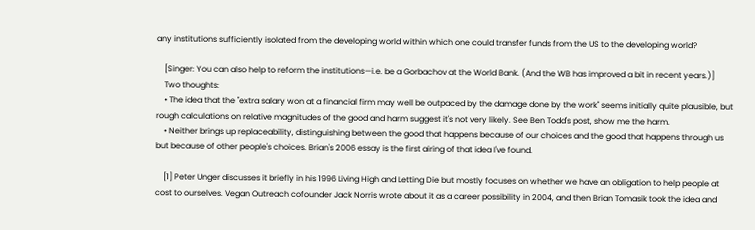any institutions sufficiently isolated from the developing world within which one could transfer funds from the US to the developing world?

    [Singer: You can also help to reform the institutions—i.e. be a Gorbachov at the World Bank. (And the WB has improved a bit in recent years.)]
    Two thoughts:
    • The idea that the "extra salary won at a financial firm may well be outpaced by the damage done by the work" seems initially quite plausible, but rough calculations on relative magnitudes of the good and harm suggest it's not very likely. See Ben Todd's post, show me the harm.
    • Neither brings up replaceability, distinguishing between the good that happens because of our choices and the good that happens through us but because of other people's choices. Brian's 2006 essay is the first airing of that idea I've found.

    [1] Peter Unger discusses it briefly in his 1996 Living High and Letting Die but mostly focuses on whether we have an obligation to help people at cost to ourselves. Vegan Outreach cofounder Jack Norris wrote about it as a career possibility in 2004, and then Brian Tomasik took the idea and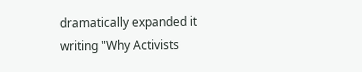dramatically expanded it writing "Why Activists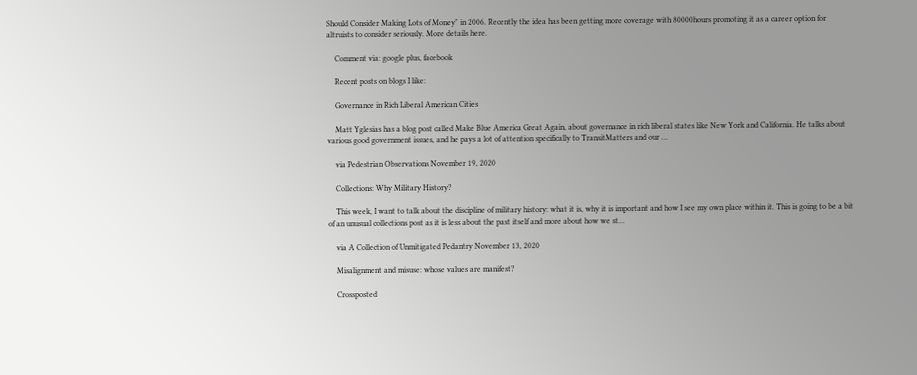Should Consider Making Lots of Money" in 2006. Recently the idea has been getting more coverage with 80000hours promoting it as a career option for altruists to consider seriously. More details here.

    Comment via: google plus, facebook

    Recent posts on blogs I like:

    Governance in Rich Liberal American Cities

    Matt Yglesias has a blog post called Make Blue America Great Again, about governance in rich liberal states like New York and California. He talks about various good government issues, and he pays a lot of attention specifically to TransitMatters and our …

    via Pedestrian Observations November 19, 2020

    Collections: Why Military History?

    This week, I want to talk about the discipline of military history: what it is, why it is important and how I see my own place within it. This is going to be a bit of an unusual collections post as it is less about the past itself and more about how we st…

    via A Collection of Unmitigated Pedantry November 13, 2020

    Misalignment and misuse: whose values are manifest?

    Crossposted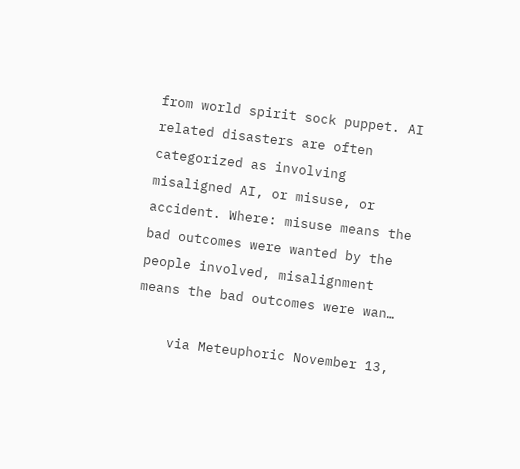from world spirit sock puppet. AI related disasters are often categorized as involving misaligned AI, or misuse, or accident. Where: misuse means the bad outcomes were wanted by the people involved, misalignment means the bad outcomes were wan…

    via Meteuphoric November 13,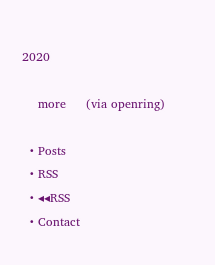2020

    more     (via openring)

  • Posts
  • RSS
  • ◂◂RSS
  • Contact